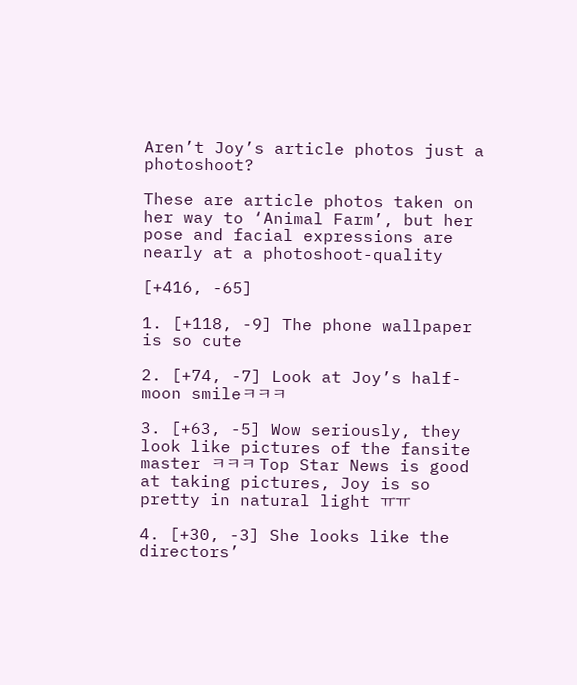Aren’t Joy’s article photos just a photoshoot?

These are article photos taken on her way to ‘Animal Farm’, but her pose and facial expressions are nearly at a photoshoot-quality

[+416, -65]

1. [+118, -9] The phone wallpaper is so cute

2. [+74, -7] Look at Joy’s half-moon smileㅋㅋㅋ

3. [+63, -5] Wow seriously, they look like pictures of the fansite master ㅋㅋㅋ Top Star News is good at taking pictures, Joy is so pretty in natural light ㅠㅠ

4. [+30, -3] She looks like the directors’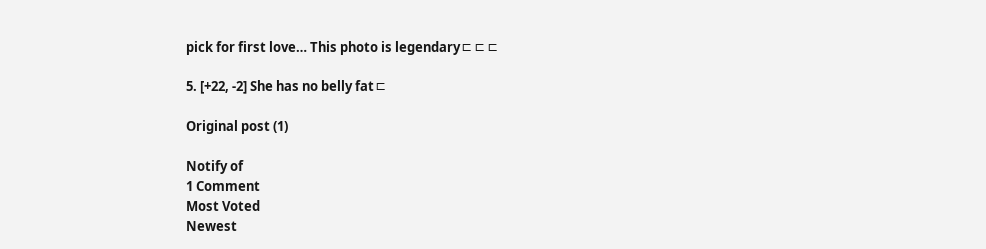pick for first love… This photo is legendaryㄷㄷㄷ

5. [+22, -2] She has no belly fatㄷ

Original post (1)

Notify of
1 Comment
Most Voted
Newest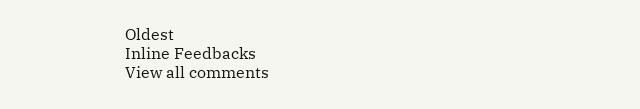Oldest
Inline Feedbacks
View all comments